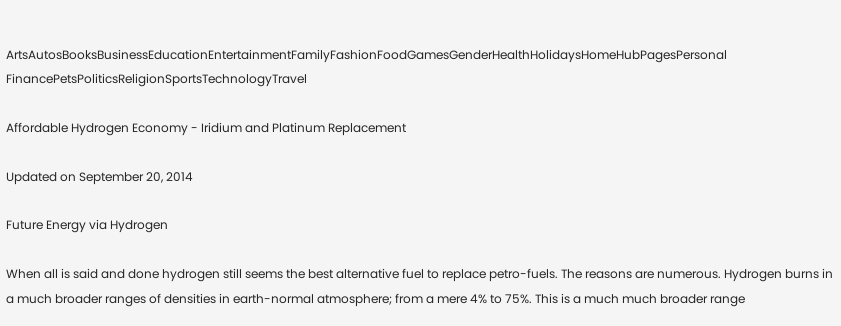ArtsAutosBooksBusinessEducationEntertainmentFamilyFashionFoodGamesGenderHealthHolidaysHomeHubPagesPersonal FinancePetsPoliticsReligionSportsTechnologyTravel

Affordable Hydrogen Economy - Iridium and Platinum Replacement

Updated on September 20, 2014

Future Energy via Hydrogen

When all is said and done hydrogen still seems the best alternative fuel to replace petro-fuels. The reasons are numerous. Hydrogen burns in a much broader ranges of densities in earth-normal atmosphere; from a mere 4% to 75%. This is a much much broader range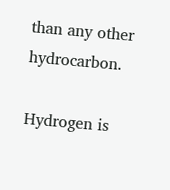than any other hydrocarbon.

Hydrogen is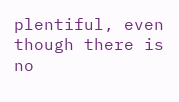plentiful, even though there is no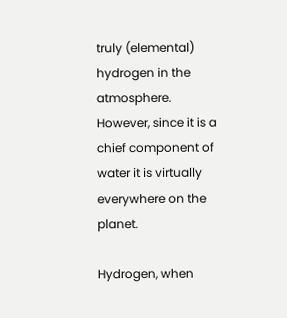truly (elemental) hydrogen in the atmosphere. However, since it is a chief component of water it is virtually everywhere on the planet.

Hydrogen, when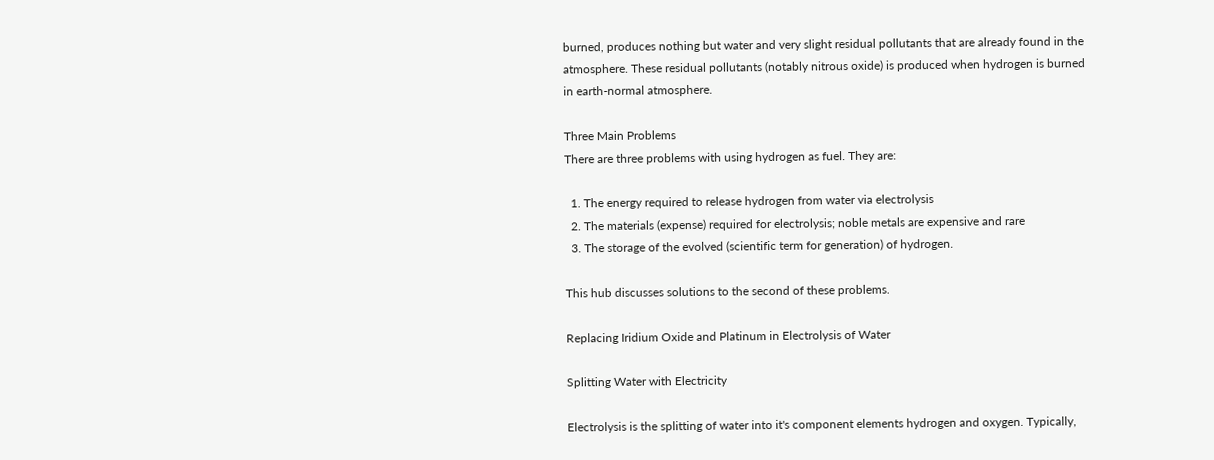burned, produces nothing but water and very slight residual pollutants that are already found in the atmosphere. These residual pollutants (notably nitrous oxide) is produced when hydrogen is burned in earth-normal atmosphere.

Three Main Problems
There are three problems with using hydrogen as fuel. They are:

  1. The energy required to release hydrogen from water via electrolysis
  2. The materials (expense) required for electrolysis; noble metals are expensive and rare
  3. The storage of the evolved (scientific term for generation) of hydrogen.

This hub discusses solutions to the second of these problems.

Replacing Iridium Oxide and Platinum in Electrolysis of Water

Splitting Water with Electricity

Electrolysis is the splitting of water into it's component elements hydrogen and oxygen. Typically,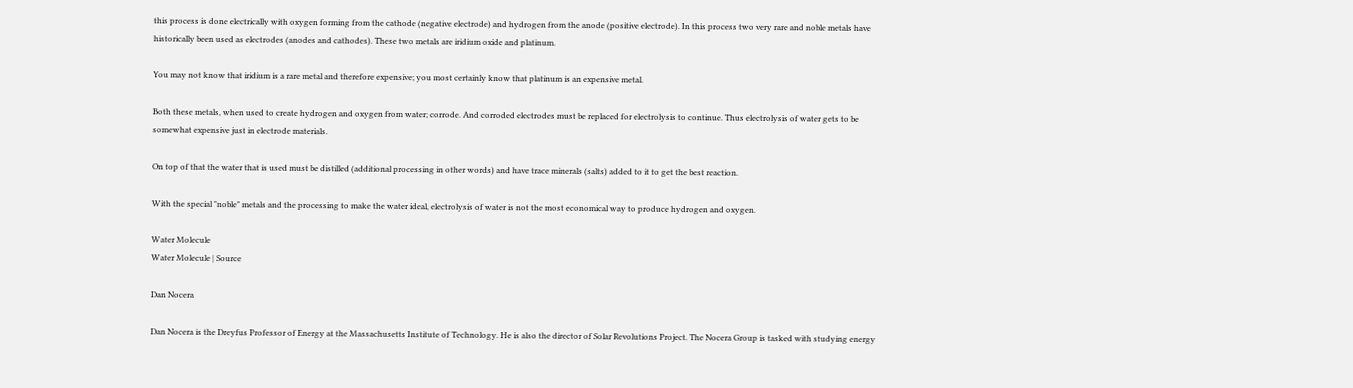this process is done electrically with oxygen forming from the cathode (negative electrode) and hydrogen from the anode (positive electrode). In this process two very rare and noble metals have historically been used as electrodes (anodes and cathodes). These two metals are iridium oxide and platinum.

You may not know that iridium is a rare metal and therefore expensive; you most certainly know that platinum is an expensive metal.

Both these metals, when used to create hydrogen and oxygen from water; corrode. And corroded electrodes must be replaced for electrolysis to continue. Thus electrolysis of water gets to be somewhat expensive just in electrode materials.

On top of that the water that is used must be distilled (additional processing in other words) and have trace minerals (salts) added to it to get the best reaction.

With the special "noble" metals and the processing to make the water ideal, electrolysis of water is not the most economical way to produce hydrogen and oxygen.

Water Molecule
Water Molecule | Source

Dan Nocera

Dan Nocera is the Dreyfus Professor of Energy at the Massachusetts Institute of Technology. He is also the director of Solar Revolutions Project. The Nocera Group is tasked with studying energy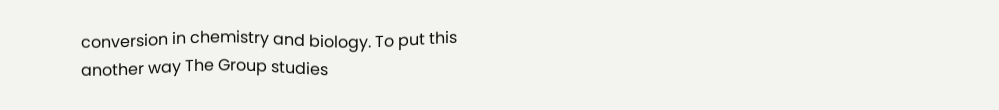conversion in chemistry and biology. To put this another way The Group studies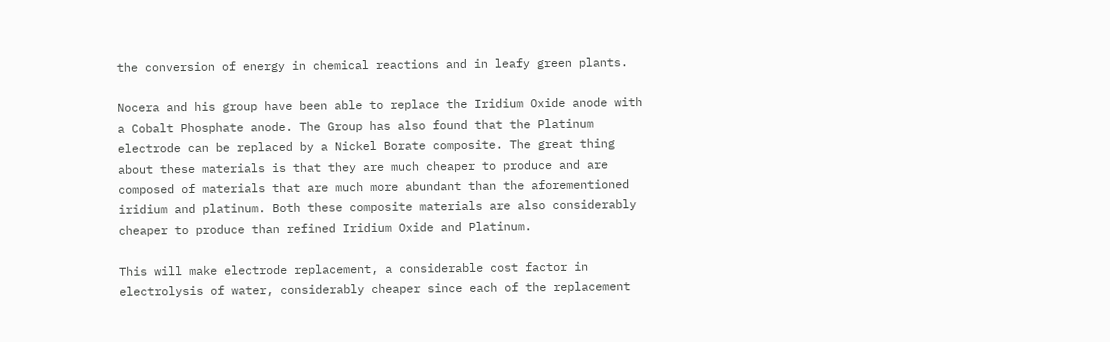the conversion of energy in chemical reactions and in leafy green plants.

Nocera and his group have been able to replace the Iridium Oxide anode with a Cobalt Phosphate anode. The Group has also found that the Platinum electrode can be replaced by a Nickel Borate composite. The great thing about these materials is that they are much cheaper to produce and are composed of materials that are much more abundant than the aforementioned iridium and platinum. Both these composite materials are also considerably cheaper to produce than refined Iridium Oxide and Platinum.

This will make electrode replacement, a considerable cost factor in electrolysis of water, considerably cheaper since each of the replacement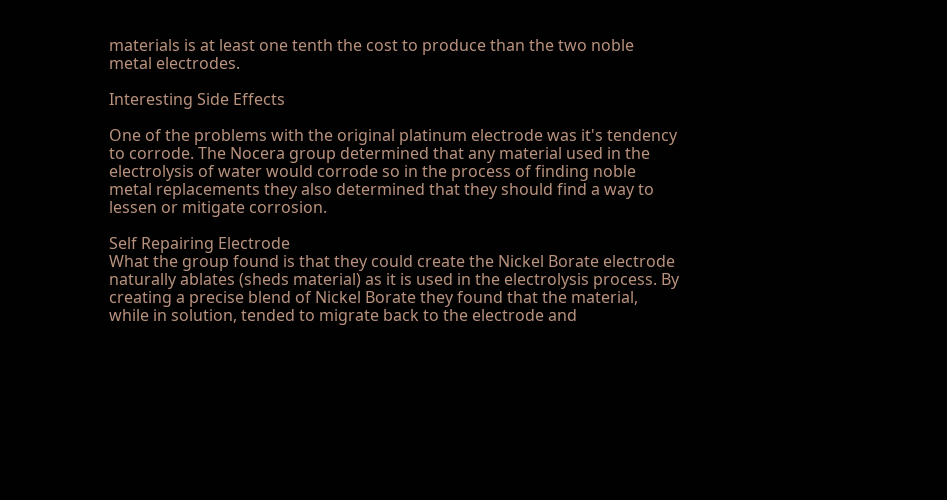materials is at least one tenth the cost to produce than the two noble metal electrodes.

Interesting Side Effects

One of the problems with the original platinum electrode was it's tendency to corrode. The Nocera group determined that any material used in the electrolysis of water would corrode so in the process of finding noble metal replacements they also determined that they should find a way to lessen or mitigate corrosion.

Self Repairing Electrode
What the group found is that they could create the Nickel Borate electrode naturally ablates (sheds material) as it is used in the electrolysis process. By creating a precise blend of Nickel Borate they found that the material, while in solution, tended to migrate back to the electrode and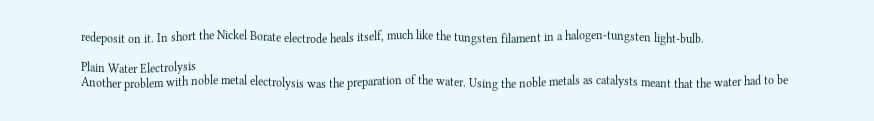redeposit on it. In short the Nickel Borate electrode heals itself, much like the tungsten filament in a halogen-tungsten light-bulb.

Plain Water Electrolysis
Another problem with noble metal electrolysis was the preparation of the water. Using the noble metals as catalysts meant that the water had to be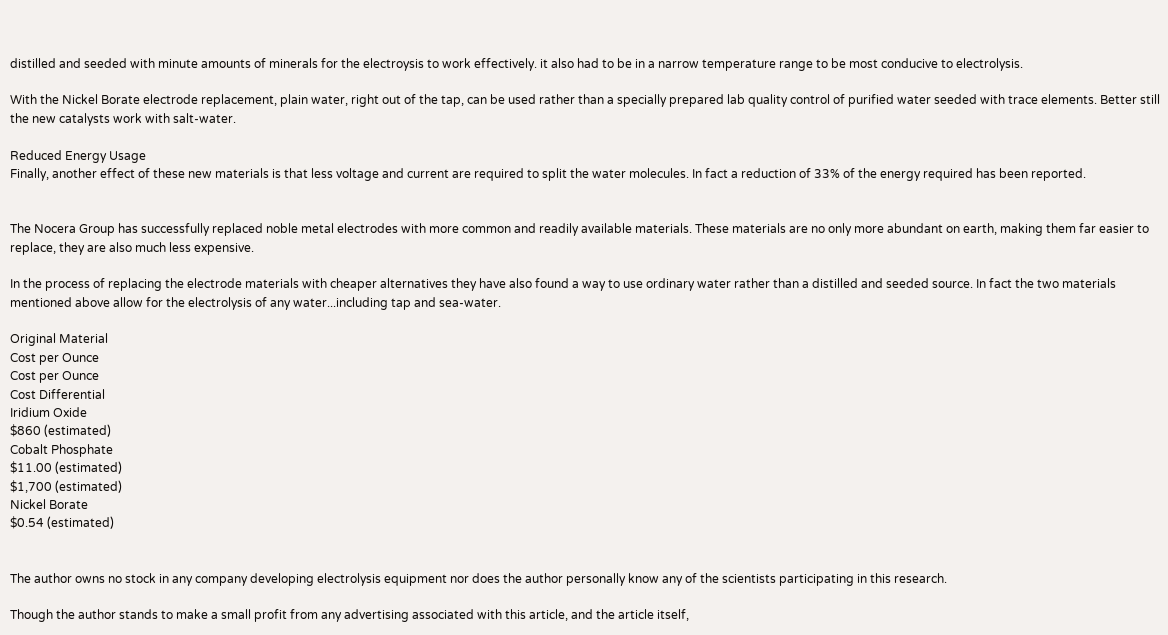distilled and seeded with minute amounts of minerals for the electroysis to work effectively. it also had to be in a narrow temperature range to be most conducive to electrolysis.

With the Nickel Borate electrode replacement, plain water, right out of the tap, can be used rather than a specially prepared lab quality control of purified water seeded with trace elements. Better still the new catalysts work with salt-water.

Reduced Energy Usage
Finally, another effect of these new materials is that less voltage and current are required to split the water molecules. In fact a reduction of 33% of the energy required has been reported.


The Nocera Group has successfully replaced noble metal electrodes with more common and readily available materials. These materials are no only more abundant on earth, making them far easier to replace, they are also much less expensive.

In the process of replacing the electrode materials with cheaper alternatives they have also found a way to use ordinary water rather than a distilled and seeded source. In fact the two materials mentioned above allow for the electrolysis of any water...including tap and sea-water.

Original Material
Cost per Ounce
Cost per Ounce
Cost Differential
Iridium Oxide
$860 (estimated)
Cobalt Phosphate
$11.00 (estimated)
$1,700 (estimated)
Nickel Borate
$0.54 (estimated)


The author owns no stock in any company developing electrolysis equipment nor does the author personally know any of the scientists participating in this research.

Though the author stands to make a small profit from any advertising associated with this article, and the article itself,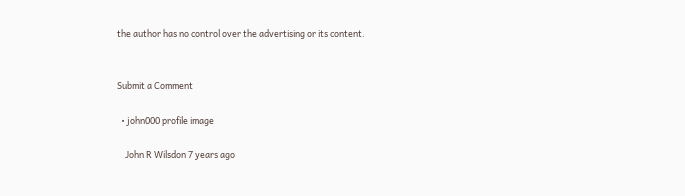the author has no control over the advertising or its content.


Submit a Comment

  • john000 profile image

    John R Wilsdon 7 years ago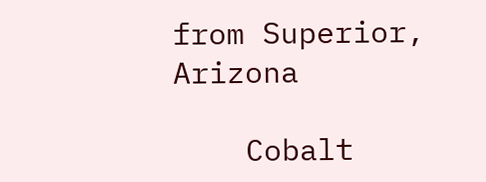from Superior, Arizona

    Cobalt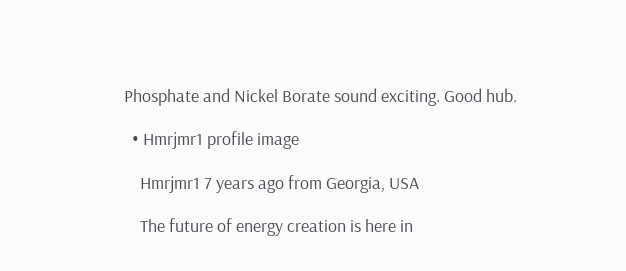Phosphate and Nickel Borate sound exciting. Good hub.

  • Hmrjmr1 profile image

    Hmrjmr1 7 years ago from Georgia, USA

    The future of energy creation is here in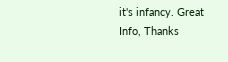it's infancy. Great Info, Thanks